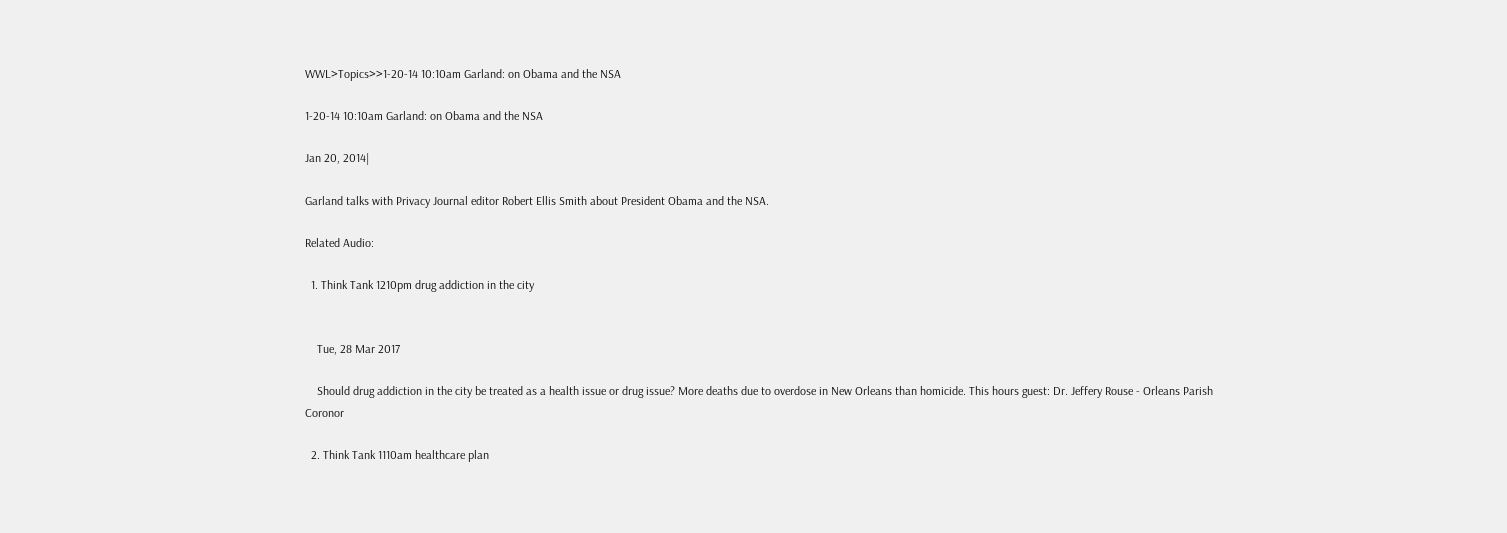WWL>Topics>>1-20-14 10:10am Garland: on Obama and the NSA

1-20-14 10:10am Garland: on Obama and the NSA

Jan 20, 2014|

Garland talks with Privacy Journal editor Robert Ellis Smith about President Obama and the NSA.

Related Audio:

  1. Think Tank 1210pm drug addiction in the city


    Tue, 28 Mar 2017

    Should drug addiction in the city be treated as a health issue or drug issue? More deaths due to overdose in New Orleans than homicide. This hours guest: Dr. Jeffery Rouse - Orleans Parish Coronor

  2. Think Tank 1110am healthcare plan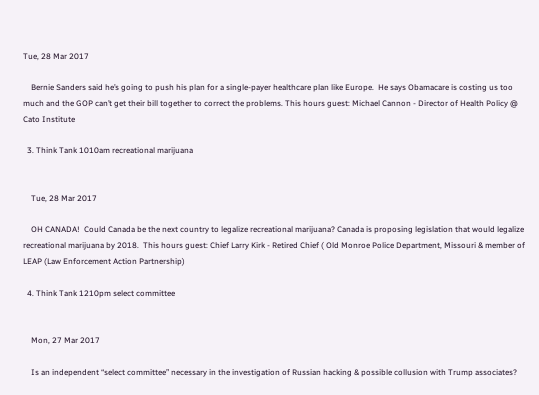Tue, 28 Mar 2017

    Bernie Sanders said he’s going to push his plan for a single-payer healthcare plan like Europe.  He says Obamacare is costing us too much and the GOP can’t get their bill together to correct the problems. This hours guest: Michael Cannon - Director of Health Policy @ Cato Institute

  3. Think Tank 1010am recreational marijuana


    Tue, 28 Mar 2017

    OH CANADA!  Could Canada be the next country to legalize recreational marijuana? Canada is proposing legislation that would legalize recreational marijuana by 2018.  This hours guest: Chief Larry Kirk - Retired Chief ( Old Monroe Police Department, Missouri & member of LEAP (Law Enforcement Action Partnership)

  4. Think Tank 1210pm select committee


    Mon, 27 Mar 2017

    Is an independent “select committee” necessary in the investigation of Russian hacking & possible collusion with Trump associates?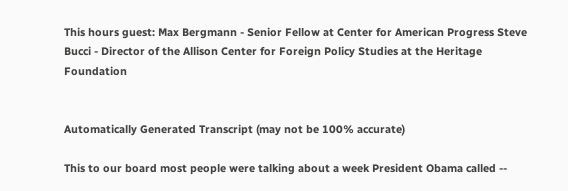This hours guest: Max Bergmann - Senior Fellow at Center for American Progress Steve Bucci - Director of the Allison Center for Foreign Policy Studies at the Heritage Foundation


Automatically Generated Transcript (may not be 100% accurate)

This to our board most people were talking about a week President Obama called --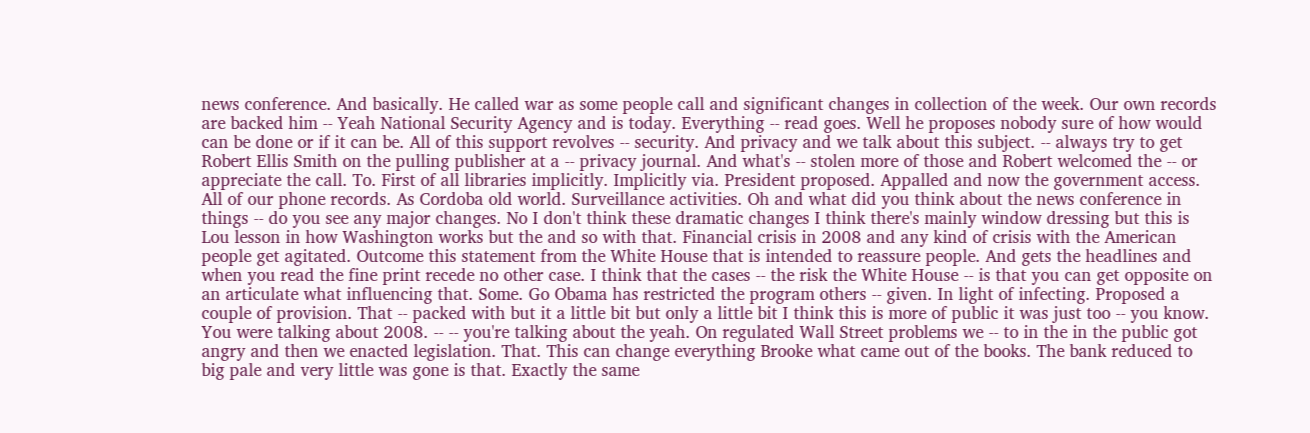news conference. And basically. He called war as some people call and significant changes in collection of the week. Our own records are backed him -- Yeah National Security Agency and is today. Everything -- read goes. Well he proposes nobody sure of how would can be done or if it can be. All of this support revolves -- security. And privacy and we talk about this subject. -- always try to get Robert Ellis Smith on the pulling publisher at a -- privacy journal. And what's -- stolen more of those and Robert welcomed the -- or appreciate the call. To. First of all libraries implicitly. Implicitly via. President proposed. Appalled and now the government access. All of our phone records. As Cordoba old world. Surveillance activities. Oh and what did you think about the news conference in things -- do you see any major changes. No I don't think these dramatic changes I think there's mainly window dressing but this is Lou lesson in how Washington works but the and so with that. Financial crisis in 2008 and any kind of crisis with the American people get agitated. Outcome this statement from the White House that is intended to reassure people. And gets the headlines and when you read the fine print recede no other case. I think that the cases -- the risk the White House -- is that you can get opposite on an articulate what influencing that. Some. Go Obama has restricted the program others -- given. In light of infecting. Proposed a couple of provision. That -- packed with but it a little bit but only a little bit I think this is more of public it was just too -- you know. You were talking about 2008. -- -- you're talking about the yeah. On regulated Wall Street problems we -- to in the in the public got angry and then we enacted legislation. That. This can change everything Brooke what came out of the books. The bank reduced to big pale and very little was gone is that. Exactly the same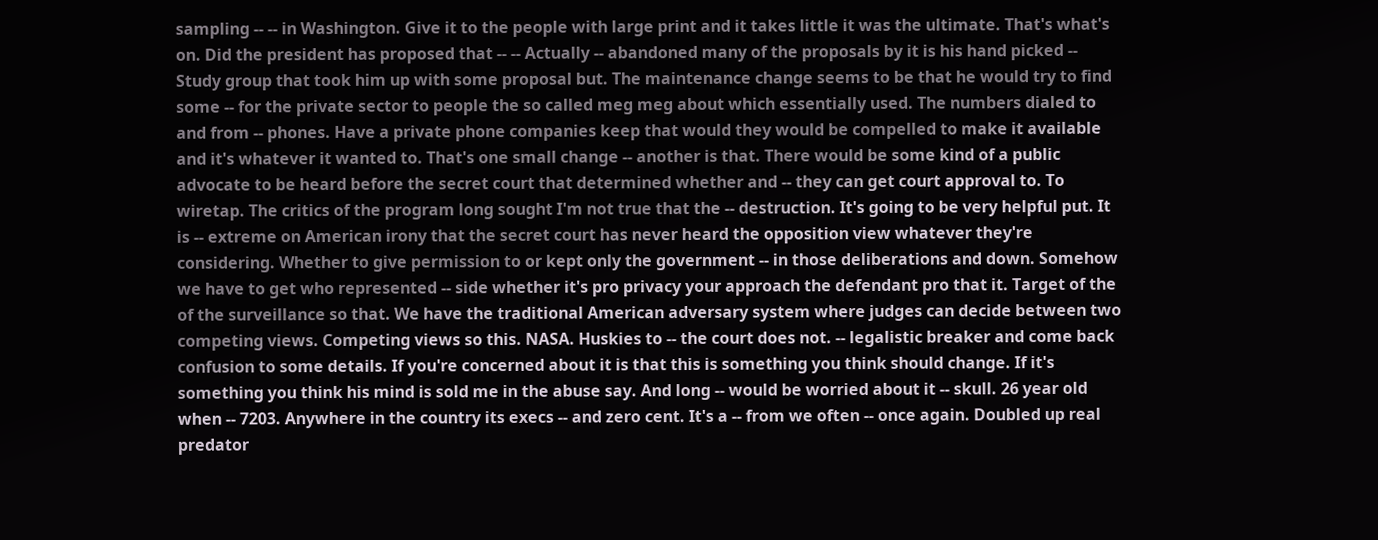sampling -- -- in Washington. Give it to the people with large print and it takes little it was the ultimate. That's what's on. Did the president has proposed that -- -- Actually -- abandoned many of the proposals by it is his hand picked -- Study group that took him up with some proposal but. The maintenance change seems to be that he would try to find some -- for the private sector to people the so called meg meg about which essentially used. The numbers dialed to and from -- phones. Have a private phone companies keep that would they would be compelled to make it available and it's whatever it wanted to. That's one small change -- another is that. There would be some kind of a public advocate to be heard before the secret court that determined whether and -- they can get court approval to. To wiretap. The critics of the program long sought I'm not true that the -- destruction. It's going to be very helpful put. It is -- extreme on American irony that the secret court has never heard the opposition view whatever they're considering. Whether to give permission to or kept only the government -- in those deliberations and down. Somehow we have to get who represented -- side whether it's pro privacy your approach the defendant pro that it. Target of the of the surveillance so that. We have the traditional American adversary system where judges can decide between two competing views. Competing views so this. NASA. Huskies to -- the court does not. -- legalistic breaker and come back confusion to some details. If you're concerned about it is that this is something you think should change. If it's something you think his mind is sold me in the abuse say. And long -- would be worried about it -- skull. 26 year old when -- 7203. Anywhere in the country its execs -- and zero cent. It's a -- from we often -- once again. Doubled up real predator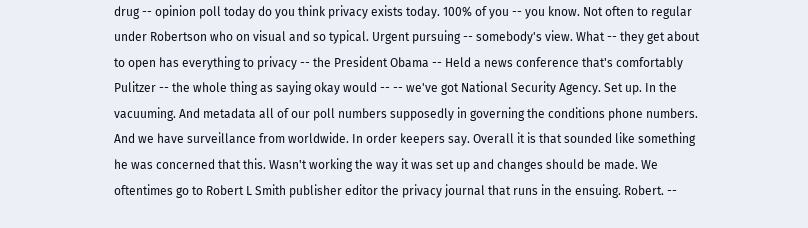drug -- opinion poll today do you think privacy exists today. 100% of you -- you know. Not often to regular under Robertson who on visual and so typical. Urgent pursuing -- somebody's view. What -- they get about to open has everything to privacy -- the President Obama -- Held a news conference that's comfortably Pulitzer -- the whole thing as saying okay would -- -- we've got National Security Agency. Set up. In the vacuuming. And metadata all of our poll numbers supposedly in governing the conditions phone numbers. And we have surveillance from worldwide. In order keepers say. Overall it is that sounded like something he was concerned that this. Wasn't working the way it was set up and changes should be made. We oftentimes go to Robert L Smith publisher editor the privacy journal that runs in the ensuing. Robert. --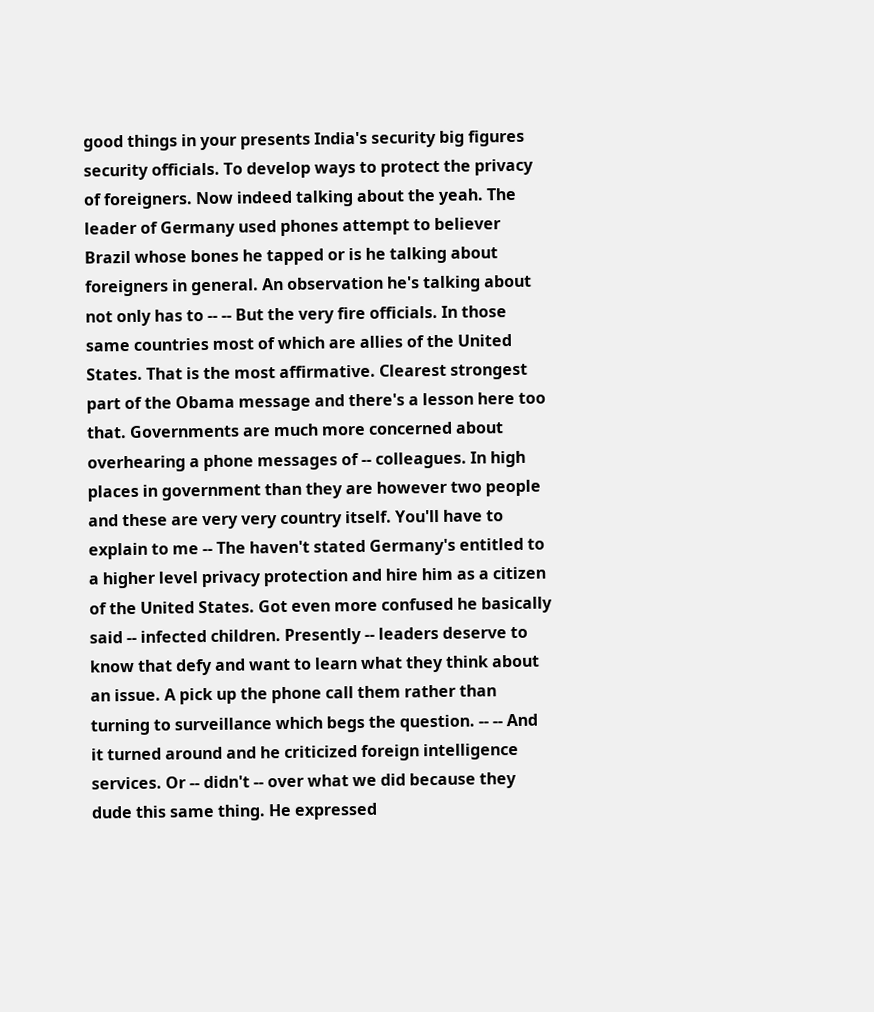good things in your presents India's security big figures security officials. To develop ways to protect the privacy of foreigners. Now indeed talking about the yeah. The leader of Germany used phones attempt to believer Brazil whose bones he tapped or is he talking about foreigners in general. An observation he's talking about not only has to -- -- But the very fire officials. In those same countries most of which are allies of the United States. That is the most affirmative. Clearest strongest part of the Obama message and there's a lesson here too that. Governments are much more concerned about overhearing a phone messages of -- colleagues. In high places in government than they are however two people and these are very very country itself. You'll have to explain to me -- The haven't stated Germany's entitled to a higher level privacy protection and hire him as a citizen of the United States. Got even more confused he basically said -- infected children. Presently -- leaders deserve to know that defy and want to learn what they think about an issue. A pick up the phone call them rather than turning to surveillance which begs the question. -- -- And it turned around and he criticized foreign intelligence services. Or -- didn't -- over what we did because they dude this same thing. He expressed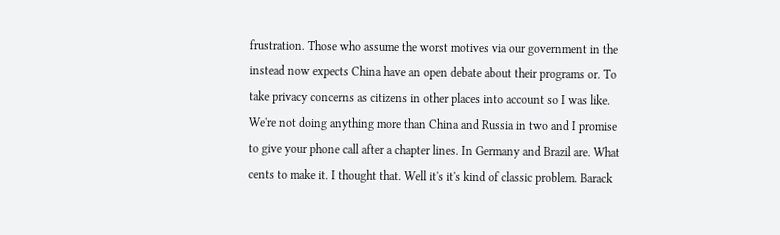frustration. Those who assume the worst motives via our government in the instead now expects China have an open debate about their programs or. To take privacy concerns as citizens in other places into account so I was like. We're not doing anything more than China and Russia in two and I promise to give your phone call after a chapter lines. In Germany and Brazil are. What cents to make it. I thought that. Well it's it's kind of classic problem. Barack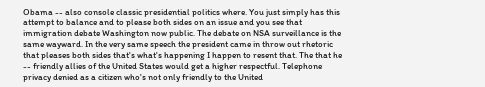Obama -- also console classic presidential politics where. You just simply has this attempt to balance and to please both sides on an issue and you see that immigration debate Washington now public. The debate on NSA surveillance is the same wayward. In the very same speech the president came in throw out rhetoric that pleases both sides that's what's happening I happen to resent that. The that he -- friendly allies of the United States would get a higher respectful. Telephone privacy denied as a citizen who's not only friendly to the United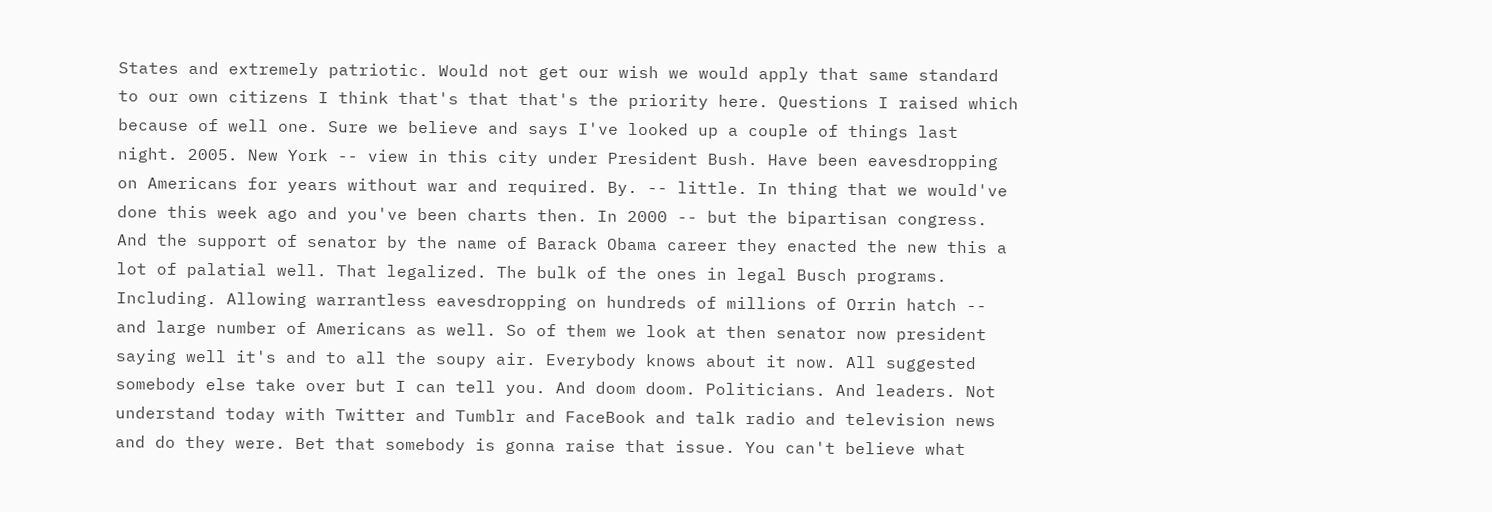States and extremely patriotic. Would not get our wish we would apply that same standard to our own citizens I think that's that that's the priority here. Questions I raised which because of well one. Sure we believe and says I've looked up a couple of things last night. 2005. New York -- view in this city under President Bush. Have been eavesdropping on Americans for years without war and required. By. -- little. In thing that we would've done this week ago and you've been charts then. In 2000 -- but the bipartisan congress. And the support of senator by the name of Barack Obama career they enacted the new this a lot of palatial well. That legalized. The bulk of the ones in legal Busch programs. Including. Allowing warrantless eavesdropping on hundreds of millions of Orrin hatch -- and large number of Americans as well. So of them we look at then senator now president saying well it's and to all the soupy air. Everybody knows about it now. All suggested somebody else take over but I can tell you. And doom doom. Politicians. And leaders. Not understand today with Twitter and Tumblr and FaceBook and talk radio and television news and do they were. Bet that somebody is gonna raise that issue. You can't believe what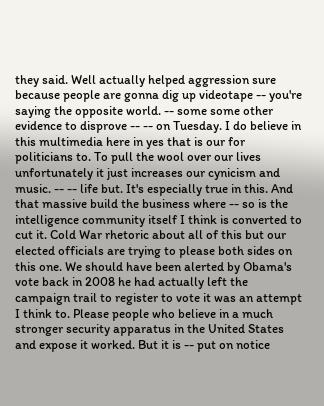they said. Well actually helped aggression sure because people are gonna dig up videotape -- you're saying the opposite world. -- some some other evidence to disprove -- -- on Tuesday. I do believe in this multimedia here in yes that is our for politicians to. To pull the wool over our lives unfortunately it just increases our cynicism and music. -- -- life but. It's especially true in this. And that massive build the business where -- so is the intelligence community itself I think is converted to cut it. Cold War rhetoric about all of this but our elected officials are trying to please both sides on this one. We should have been alerted by Obama's vote back in 2008 he had actually left the campaign trail to register to vote it was an attempt I think to. Please people who believe in a much stronger security apparatus in the United States and expose it worked. But it is -- put on notice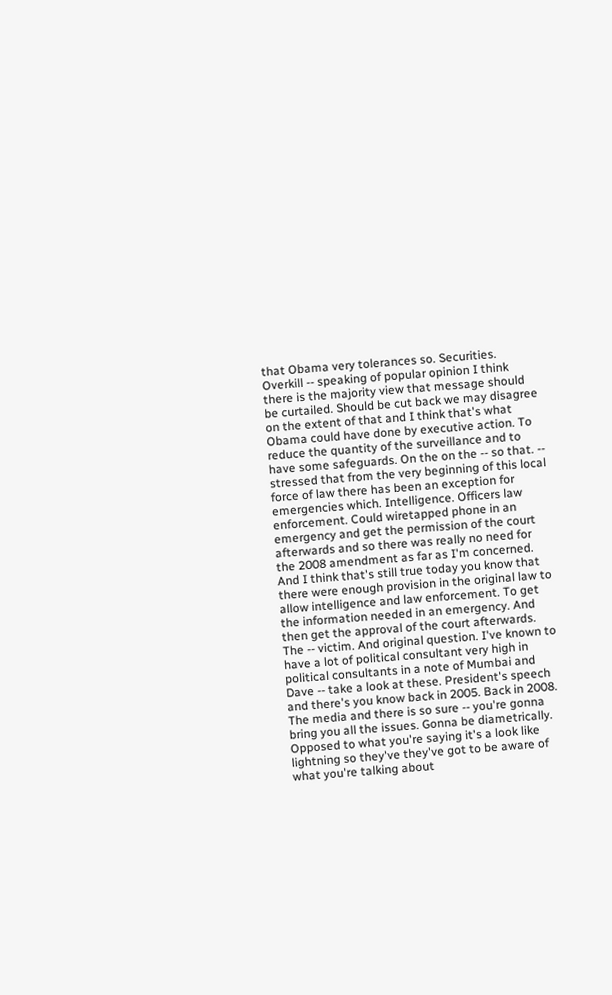that Obama very tolerances so. Securities. Overkill -- speaking of popular opinion I think there is the majority view that message should be curtailed. Should be cut back we may disagree on the extent of that and I think that's what Obama could have done by executive action. To reduce the quantity of the surveillance and to have some safeguards. On the on the -- so that. -- stressed that from the very beginning of this local force of law there has been an exception for emergencies which. Intelligence. Officers law enforcement. Could wiretapped phone in an emergency and get the permission of the court afterwards and so there was really no need for the 2008 amendment as far as I'm concerned. And I think that's still true today you know that there were enough provision in the original law to allow intelligence and law enforcement. To get the information needed in an emergency. And then get the approval of the court afterwards. The -- victim. And original question. I've known to have a lot of political consultant very high in political consultants in a note of Mumbai and Dave -- take a look at these. President's speech and there's you know back in 2005. Back in 2008. The media and there is so sure -- you're gonna bring you all the issues. Gonna be diametrically. Opposed to what you're saying it's a look like lightning so they've they've got to be aware of what you're talking about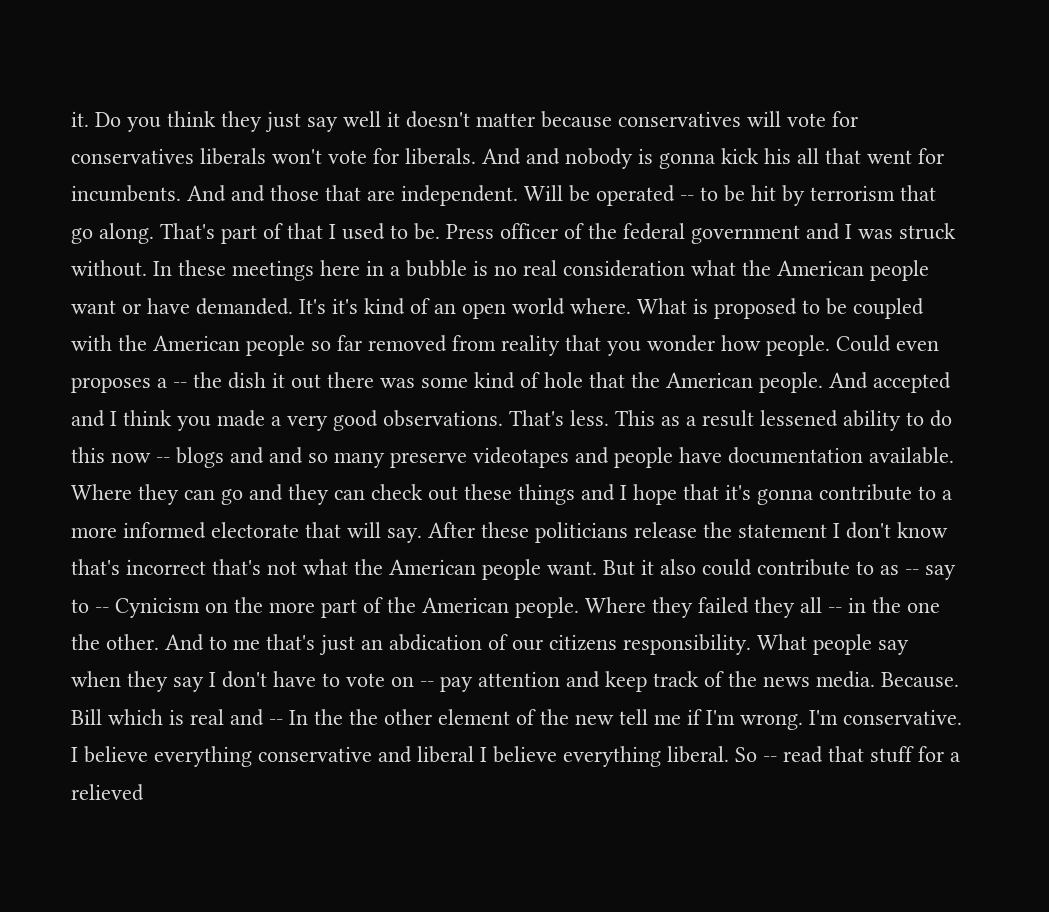it. Do you think they just say well it doesn't matter because conservatives will vote for conservatives liberals won't vote for liberals. And and nobody is gonna kick his all that went for incumbents. And and those that are independent. Will be operated -- to be hit by terrorism that go along. That's part of that I used to be. Press officer of the federal government and I was struck without. In these meetings here in a bubble is no real consideration what the American people want or have demanded. It's it's kind of an open world where. What is proposed to be coupled with the American people so far removed from reality that you wonder how people. Could even proposes a -- the dish it out there was some kind of hole that the American people. And accepted and I think you made a very good observations. That's less. This as a result lessened ability to do this now -- blogs and and so many preserve videotapes and people have documentation available. Where they can go and they can check out these things and I hope that it's gonna contribute to a more informed electorate that will say. After these politicians release the statement I don't know that's incorrect that's not what the American people want. But it also could contribute to as -- say to -- Cynicism on the more part of the American people. Where they failed they all -- in the one the other. And to me that's just an abdication of our citizens responsibility. What people say when they say I don't have to vote on -- pay attention and keep track of the news media. Because. Bill which is real and -- In the the other element of the new tell me if I'm wrong. I'm conservative. I believe everything conservative and liberal I believe everything liberal. So -- read that stuff for a relieved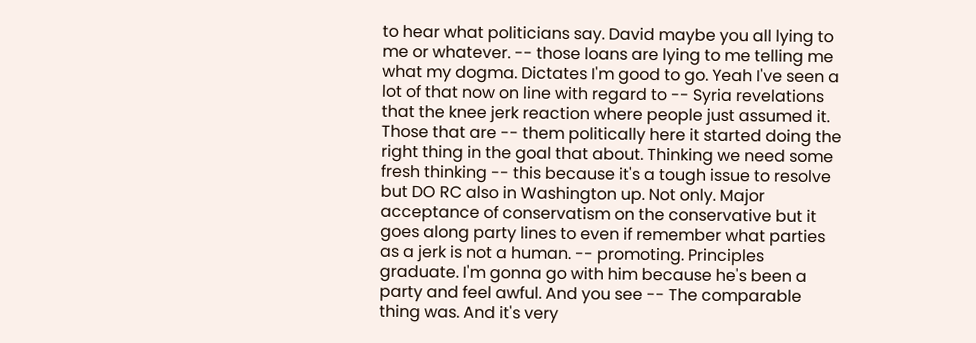to hear what politicians say. David maybe you all lying to me or whatever. -- those loans are lying to me telling me what my dogma. Dictates I'm good to go. Yeah I've seen a lot of that now on line with regard to -- Syria revelations that the knee jerk reaction where people just assumed it. Those that are -- them politically here it started doing the right thing in the goal that about. Thinking we need some fresh thinking -- this because it's a tough issue to resolve but DO RC also in Washington up. Not only. Major acceptance of conservatism on the conservative but it goes along party lines to even if remember what parties as a jerk is not a human. -- promoting. Principles graduate. I'm gonna go with him because he's been a party and feel awful. And you see -- The comparable thing was. And it's very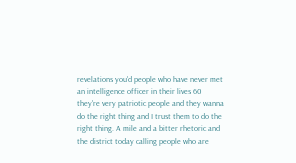revelations you'd people who have never met an intelligence officer in their lives 60 they're very patriotic people and they wanna do the right thing and I trust them to do the right thing. A mile and a bitter rhetoric and the district today calling people who are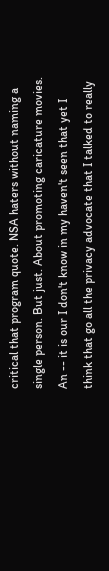critical that program quote. NSA haters without naming a single person. But just. About promoting caricature movies. An -- it is our I don't know in my haven't seen that yet I think that go all the privacy advocate that I talked to really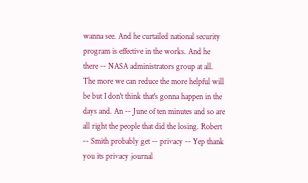wanna see. And he curtailed national security program is effective in the works. And he there -- NASA administrators group at all. The more we can reduce the more helpful will be but I don't think that's gonna happen in the days and. An -- June of ten minutes and so are all right the people that did the losing. Robert -- Smith probably get -- privacy -- Yep thank you its privacy journal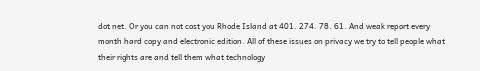dot net. Or you can not cost you Rhode Island at 401. 274. 78. 61. And weak report every month hard copy and electronic edition. All of these issues on privacy we try to tell people what their rights are and tell them what technology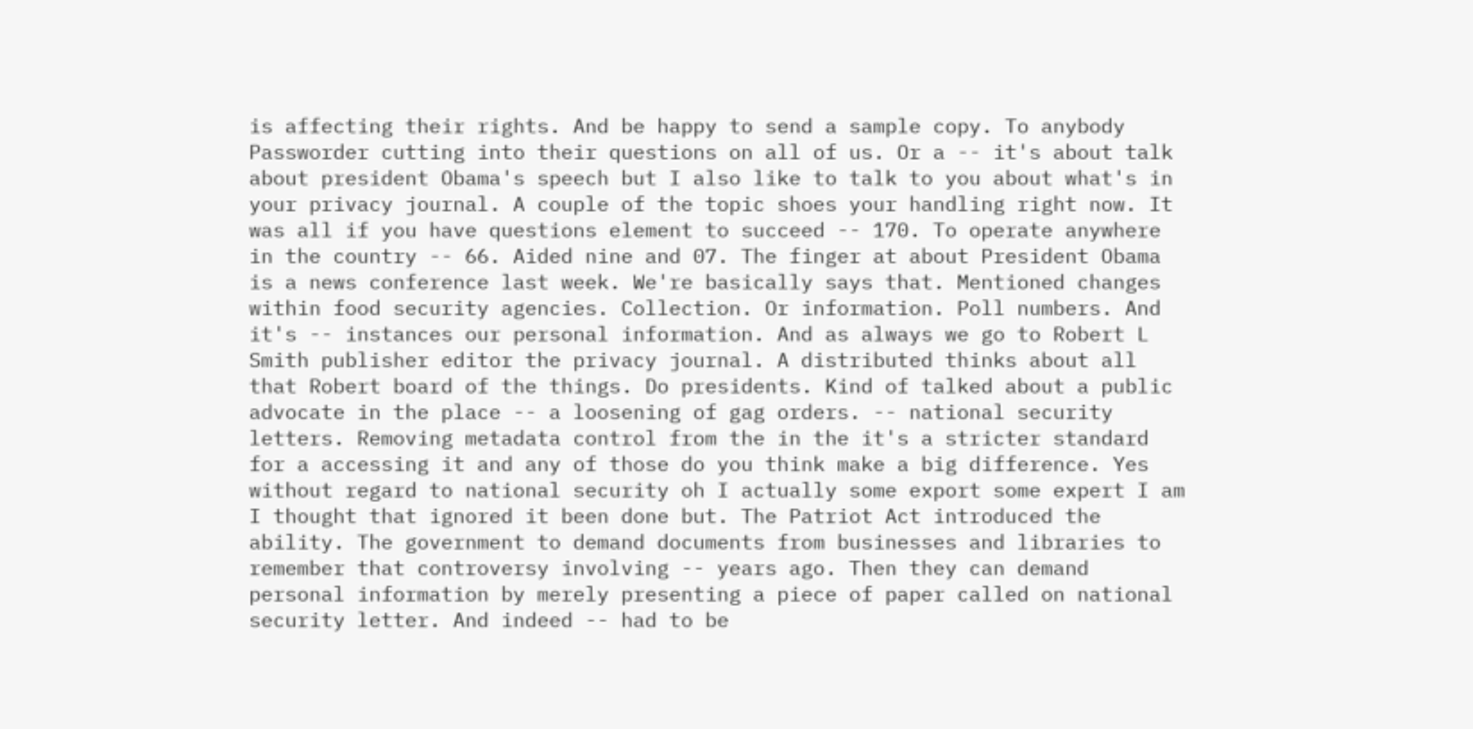is affecting their rights. And be happy to send a sample copy. To anybody Passworder cutting into their questions on all of us. Or a -- it's about talk about president Obama's speech but I also like to talk to you about what's in your privacy journal. A couple of the topic shoes your handling right now. It was all if you have questions element to succeed -- 170. To operate anywhere in the country -- 66. Aided nine and 07. The finger at about President Obama is a news conference last week. We're basically says that. Mentioned changes within food security agencies. Collection. Or information. Poll numbers. And it's -- instances our personal information. And as always we go to Robert L Smith publisher editor the privacy journal. A distributed thinks about all that Robert board of the things. Do presidents. Kind of talked about a public advocate in the place -- a loosening of gag orders. -- national security letters. Removing metadata control from the in the it's a stricter standard for a accessing it and any of those do you think make a big difference. Yes without regard to national security oh I actually some export some expert I am I thought that ignored it been done but. The Patriot Act introduced the ability. The government to demand documents from businesses and libraries to remember that controversy involving -- years ago. Then they can demand personal information by merely presenting a piece of paper called on national security letter. And indeed -- had to be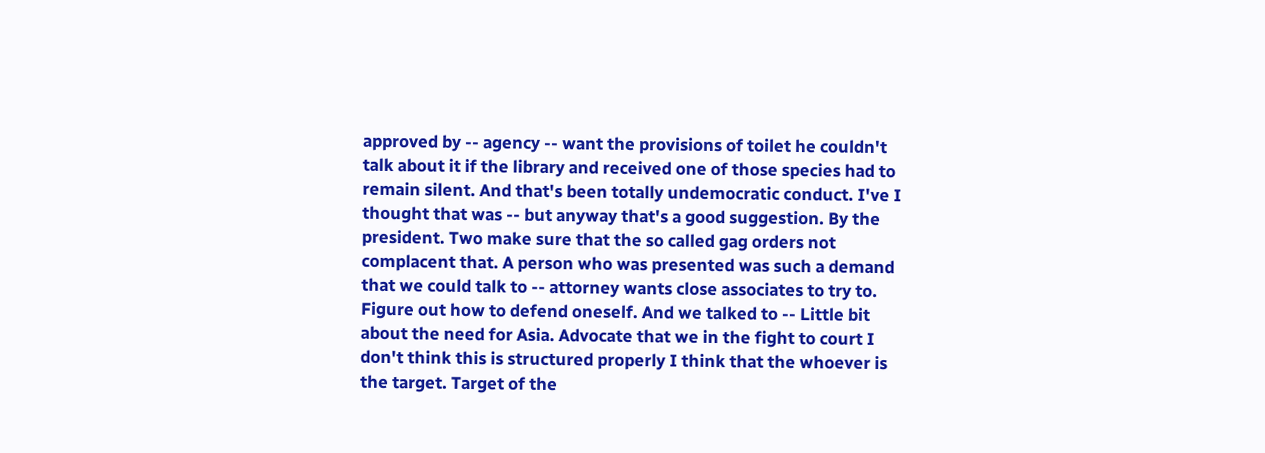approved by -- agency -- want the provisions of toilet he couldn't talk about it if the library and received one of those species had to remain silent. And that's been totally undemocratic conduct. I've I thought that was -- but anyway that's a good suggestion. By the president. Two make sure that the so called gag orders not complacent that. A person who was presented was such a demand that we could talk to -- attorney wants close associates to try to. Figure out how to defend oneself. And we talked to -- Little bit about the need for Asia. Advocate that we in the fight to court I don't think this is structured properly I think that the whoever is the target. Target of the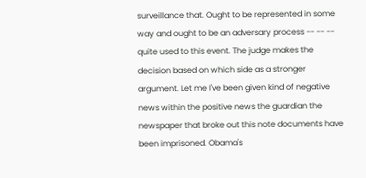surveillance that. Ought to be represented in some way and ought to be an adversary process -- -- -- quite used to this event. The judge makes the decision based on which side as a stronger argument. Let me I've been given kind of negative news within the positive news the guardian the newspaper that broke out this note documents have been imprisoned. Obama's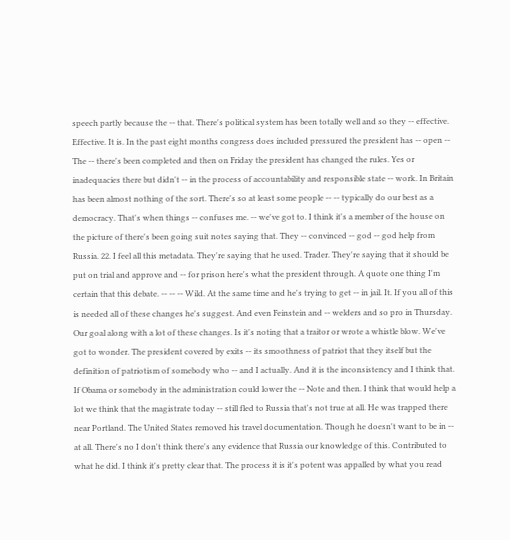speech partly because the -- that. There's political system has been totally well and so they -- effective. Effective. It is. In the past eight months congress does included pressured the president has -- open -- The -- there's been completed and then on Friday the president has changed the rules. Yes or inadequacies there but didn't -- in the process of accountability and responsible state -- work. In Britain has been almost nothing of the sort. There's so at least some people -- -- typically do our best as a democracy. That's when things -- confuses me. -- we've got to. I think it's a member of the house on the picture of there's been going suit notes saying that. They -- convinced -- god -- god help from Russia. 22. I feel all this metadata. They're saying that he used. Trader. They're saying that it should be put on trial and approve and -- for prison here's what the president through. A quote one thing I'm certain that this debate. -- -- -- Wild. At the same time and he's trying to get -- in jail. It. If you all of this is needed all of these changes he's suggest. And even Feinstein and -- welders and so pro in Thursday. Our goal along with a lot of these changes. Is it's noting that a traitor or wrote a whistle blow. We've got to wonder. The president covered by exits -- its smoothness of patriot that they itself but the definition of patriotism of somebody who -- and I actually. And it is the inconsistency and I think that. If Obama or somebody in the administration could lower the -- Note and then. I think that would help a lot we think that the magistrate today -- still fled to Russia that's not true at all. He was trapped there near Portland. The United States removed his travel documentation. Though he doesn't want to be in -- at all. There's no I don't think there's any evidence that Russia our knowledge of this. Contributed to what he did. I think it's pretty clear that. The process it is it's potent was appalled by what you read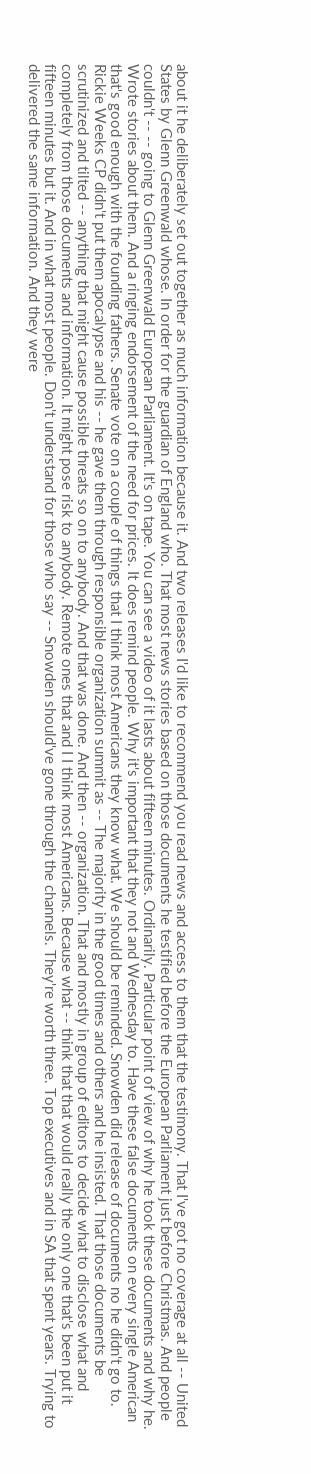about it he deliberately set out together as much information because it. And two releases I'd like to recommend you read news and access to them that the testimony. That I've got no coverage at all -- United States by Glenn Greenwald whose. In order for the guardian of England who. That most news stories based on those documents he testified before the European Parliament just before Christmas. And people couldn't -- -- going to Glenn Greenwald European Parliament. It's on tape. You can see a video of it lasts about fifteen minutes. Ordinarily. Particular point of view of why he took these documents and why he. Wrote stories about them. And a ringing endorsement of the need for prices. It does remind people. Why it's important that they not and Wednesday to. Have these false documents on every single American that's good enough with the founding fathers. Senate vote on a couple of things that I think most Americans they know what. We should be reminded. Snowden did release of documents no he didn't go to. Rickie Weeks CP didn't put them apocalypse and his -- he gave them through responsible organization summit as -- The majority in the good times and others and he insisted. That those documents be scrutinized and tilted -- anything that might cause possible threats so on to anybody. And that was done. And then -- organization. That and mostly in group of editors to decide what to disclose what and completely from those documents and information. It might pose risk to anybody. Remote ones that and I I think most Americans. Because what -- think that that would really the only one that's been put it fifteen minutes but it. And in what most people. Don't understand for those who say -- Snowden should've gone through the channels. They're worth three. Top executives and in SA that spent years. Trying to delivered the same information. And they were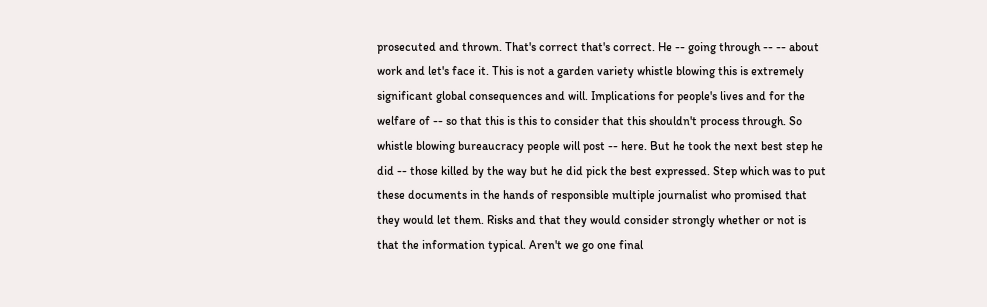prosecuted and thrown. That's correct that's correct. He -- going through -- -- about work and let's face it. This is not a garden variety whistle blowing this is extremely significant global consequences and will. Implications for people's lives and for the welfare of -- so that this is this to consider that this shouldn't process through. So whistle blowing bureaucracy people will post -- here. But he took the next best step he did -- those killed by the way but he did pick the best expressed. Step which was to put these documents in the hands of responsible multiple journalist who promised that they would let them. Risks and that they would consider strongly whether or not is that the information typical. Aren't we go one final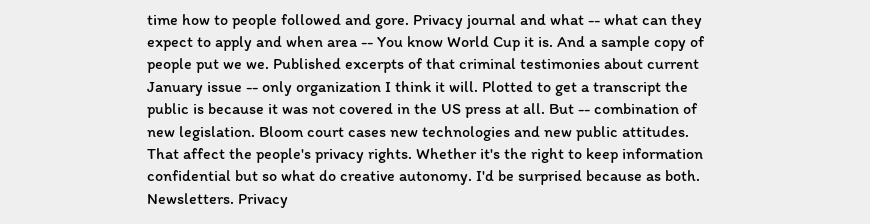time how to people followed and gore. Privacy journal and what -- what can they expect to apply and when area -- You know World Cup it is. And a sample copy of people put we we. Published excerpts of that criminal testimonies about current January issue -- only organization I think it will. Plotted to get a transcript the public is because it was not covered in the US press at all. But -- combination of new legislation. Bloom court cases new technologies and new public attitudes. That affect the people's privacy rights. Whether it's the right to keep information confidential but so what do creative autonomy. I'd be surprised because as both. Newsletters. Privacy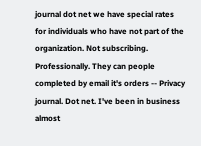journal dot net we have special rates for individuals who have not part of the organization. Not subscribing. Professionally. They can people completed by email it's orders -- Privacy journal. Dot net. I've been in business almost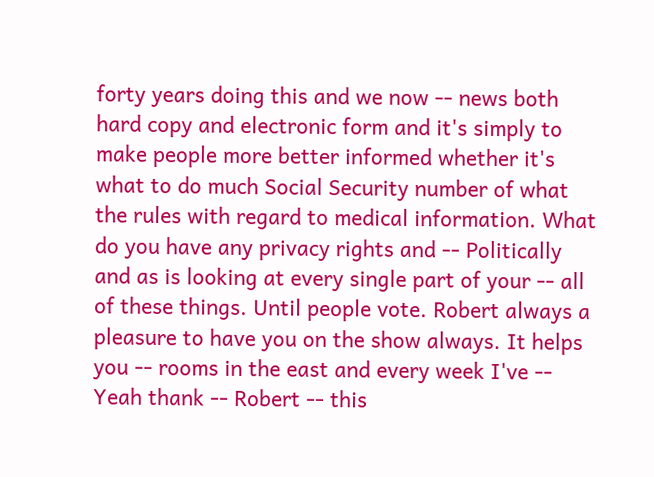forty years doing this and we now -- news both hard copy and electronic form and it's simply to make people more better informed whether it's what to do much Social Security number of what the rules with regard to medical information. What do you have any privacy rights and -- Politically and as is looking at every single part of your -- all of these things. Until people vote. Robert always a pleasure to have you on the show always. It helps you -- rooms in the east and every week I've -- Yeah thank -- Robert -- this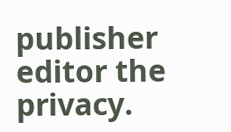publisher editor the privacy.